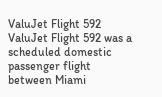ValuJet Flight 592
ValuJet Flight 592 was a scheduled domestic passenger flight between Miami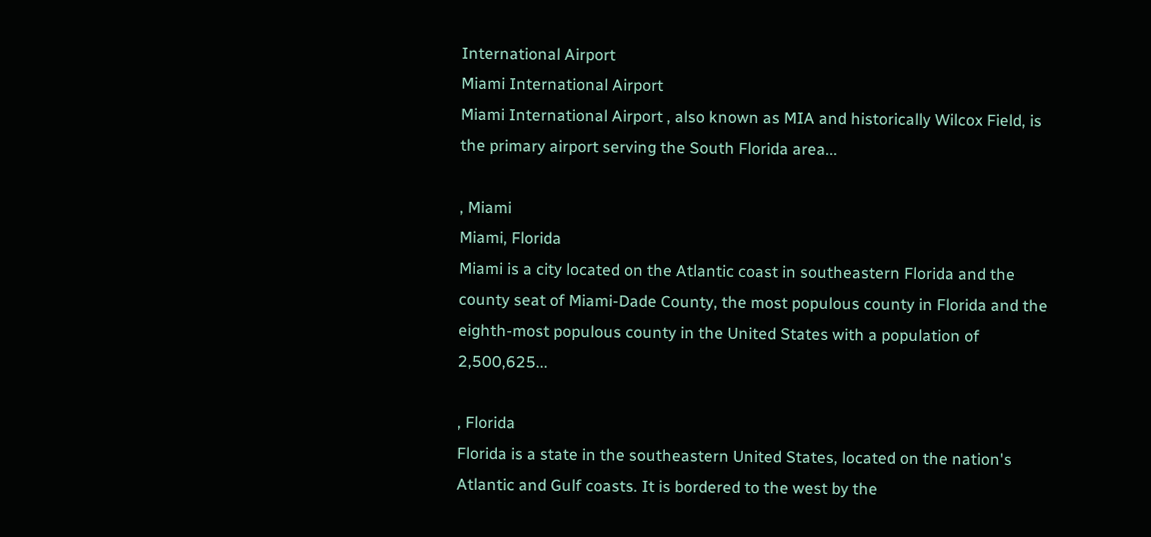International Airport
Miami International Airport
Miami International Airport , also known as MIA and historically Wilcox Field, is the primary airport serving the South Florida area...

, Miami
Miami, Florida
Miami is a city located on the Atlantic coast in southeastern Florida and the county seat of Miami-Dade County, the most populous county in Florida and the eighth-most populous county in the United States with a population of 2,500,625...

, Florida
Florida is a state in the southeastern United States, located on the nation's Atlantic and Gulf coasts. It is bordered to the west by the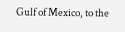Gulf of Mexico, to the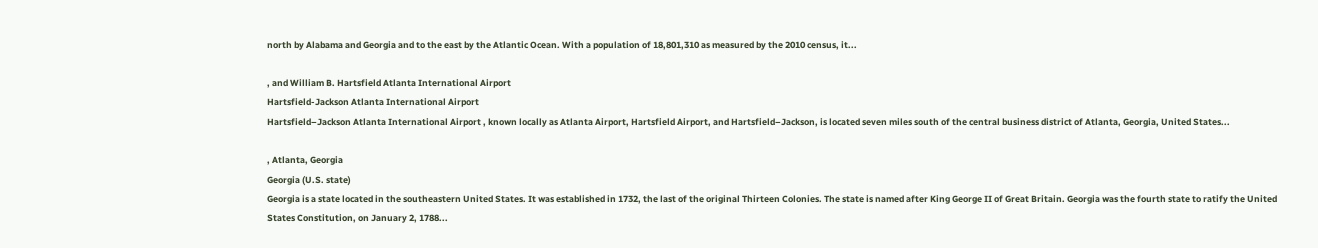north by Alabama and Georgia and to the east by the Atlantic Ocean. With a population of 18,801,310 as measured by the 2010 census, it...

, and William B. Hartsfield Atlanta International Airport
Hartsfield-Jackson Atlanta International Airport
Hartsfield–Jackson Atlanta International Airport , known locally as Atlanta Airport, Hartsfield Airport, and Hartsfield–Jackson, is located seven miles south of the central business district of Atlanta, Georgia, United States...

, Atlanta, Georgia
Georgia (U.S. state)
Georgia is a state located in the southeastern United States. It was established in 1732, the last of the original Thirteen Colonies. The state is named after King George II of Great Britain. Georgia was the fourth state to ratify the United States Constitution, on January 2, 1788...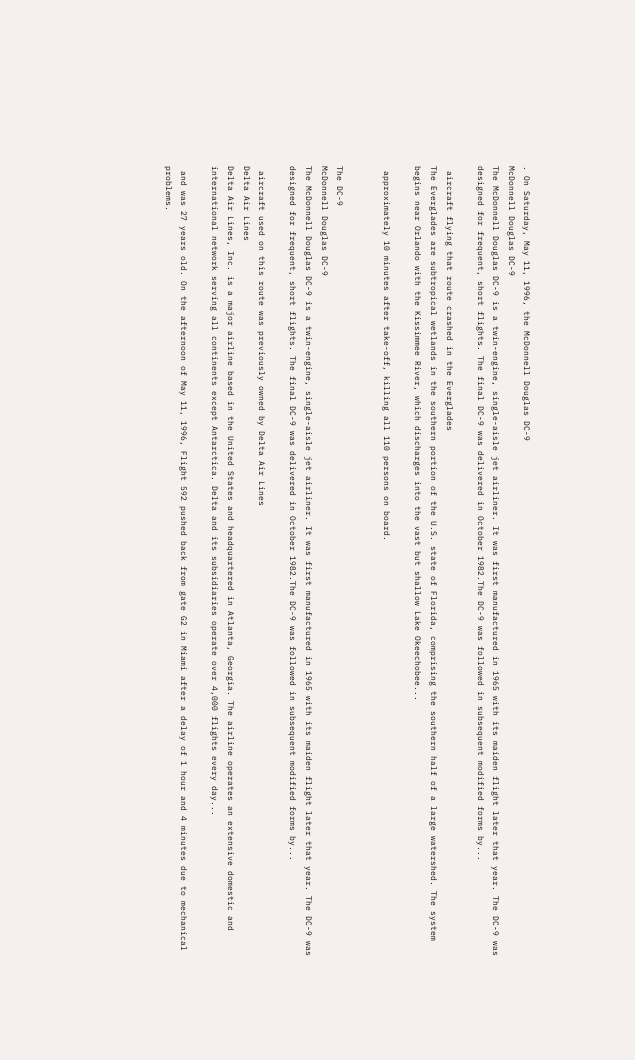. On Saturday, May 11, 1996, the McDonnell Douglas DC-9
McDonnell Douglas DC-9
The McDonnell Douglas DC-9 is a twin-engine, single-aisle jet airliner. It was first manufactured in 1965 with its maiden flight later that year. The DC-9 was designed for frequent, short flights. The final DC-9 was delivered in October 1982.The DC-9 was followed in subsequent modified forms by...

 aircraft flying that route crashed in the Everglades
The Everglades are subtropical wetlands in the southern portion of the U.S. state of Florida, comprising the southern half of a large watershed. The system begins near Orlando with the Kissimmee River, which discharges into the vast but shallow Lake Okeechobee...

 approximately 10 minutes after take-off, killing all 110 persons on board.


The DC-9
McDonnell Douglas DC-9
The McDonnell Douglas DC-9 is a twin-engine, single-aisle jet airliner. It was first manufactured in 1965 with its maiden flight later that year. The DC-9 was designed for frequent, short flights. The final DC-9 was delivered in October 1982.The DC-9 was followed in subsequent modified forms by...

 aircraft used on this route was previously owned by Delta Air Lines
Delta Air Lines
Delta Air Lines, Inc. is a major airline based in the United States and headquartered in Atlanta, Georgia. The airline operates an extensive domestic and international network serving all continents except Antarctica. Delta and its subsidiaries operate over 4,000 flights every day...

 and was 27 years old. On the afternoon of May 11, 1996, Flight 592 pushed back from gate G2 in Miami after a delay of 1 hour and 4 minutes due to mechanical problems.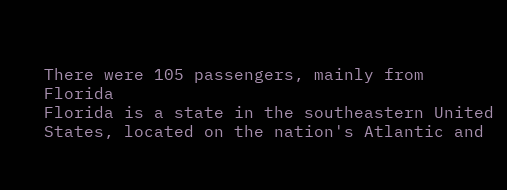There were 105 passengers, mainly from Florida
Florida is a state in the southeastern United States, located on the nation's Atlantic and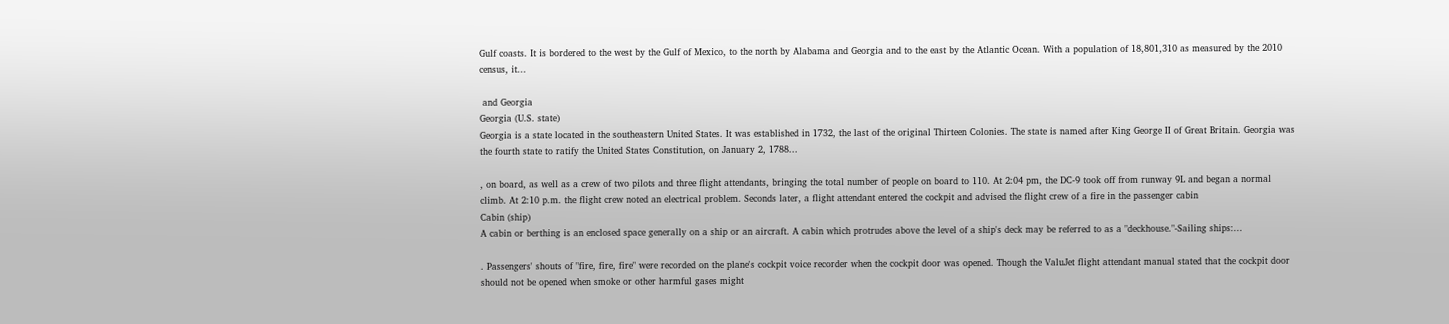Gulf coasts. It is bordered to the west by the Gulf of Mexico, to the north by Alabama and Georgia and to the east by the Atlantic Ocean. With a population of 18,801,310 as measured by the 2010 census, it...

 and Georgia
Georgia (U.S. state)
Georgia is a state located in the southeastern United States. It was established in 1732, the last of the original Thirteen Colonies. The state is named after King George II of Great Britain. Georgia was the fourth state to ratify the United States Constitution, on January 2, 1788...

, on board, as well as a crew of two pilots and three flight attendants, bringing the total number of people on board to 110. At 2:04 pm, the DC-9 took off from runway 9L and began a normal climb. At 2:10 p.m. the flight crew noted an electrical problem. Seconds later, a flight attendant entered the cockpit and advised the flight crew of a fire in the passenger cabin
Cabin (ship)
A cabin or berthing is an enclosed space generally on a ship or an aircraft. A cabin which protrudes above the level of a ship's deck may be referred to as a "deckhouse."-Sailing ships:...

. Passengers' shouts of "fire, fire, fire" were recorded on the plane's cockpit voice recorder when the cockpit door was opened. Though the ValuJet flight attendant manual stated that the cockpit door should not be opened when smoke or other harmful gases might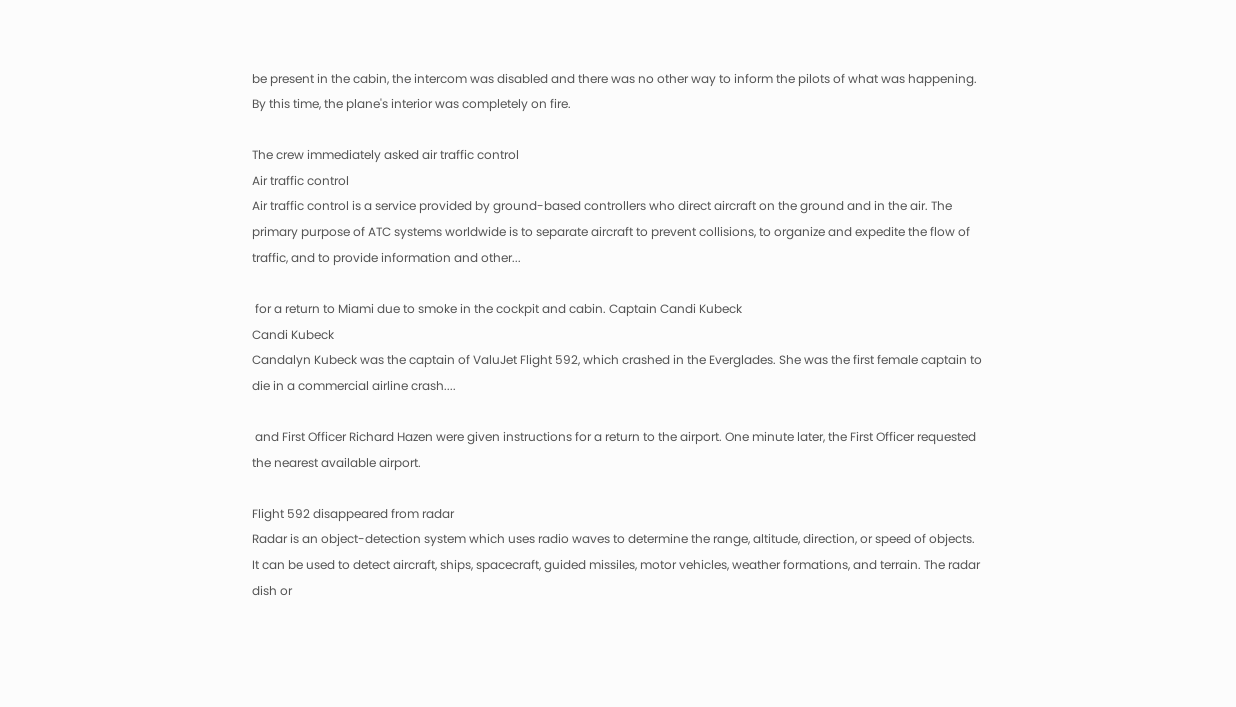be present in the cabin, the intercom was disabled and there was no other way to inform the pilots of what was happening. By this time, the plane's interior was completely on fire.

The crew immediately asked air traffic control
Air traffic control
Air traffic control is a service provided by ground-based controllers who direct aircraft on the ground and in the air. The primary purpose of ATC systems worldwide is to separate aircraft to prevent collisions, to organize and expedite the flow of traffic, and to provide information and other...

 for a return to Miami due to smoke in the cockpit and cabin. Captain Candi Kubeck
Candi Kubeck
Candalyn Kubeck was the captain of ValuJet Flight 592, which crashed in the Everglades. She was the first female captain to die in a commercial airline crash....

 and First Officer Richard Hazen were given instructions for a return to the airport. One minute later, the First Officer requested the nearest available airport.

Flight 592 disappeared from radar
Radar is an object-detection system which uses radio waves to determine the range, altitude, direction, or speed of objects. It can be used to detect aircraft, ships, spacecraft, guided missiles, motor vehicles, weather formations, and terrain. The radar dish or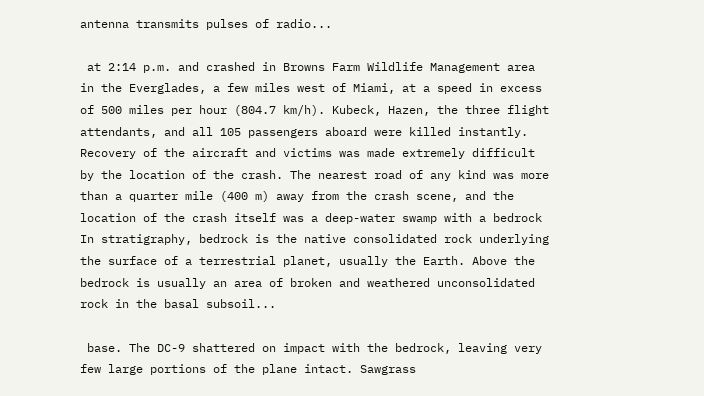antenna transmits pulses of radio...

 at 2:14 p.m. and crashed in Browns Farm Wildlife Management area in the Everglades, a few miles west of Miami, at a speed in excess of 500 miles per hour (804.7 km/h). Kubeck, Hazen, the three flight attendants, and all 105 passengers aboard were killed instantly. Recovery of the aircraft and victims was made extremely difficult by the location of the crash. The nearest road of any kind was more than a quarter mile (400 m) away from the crash scene, and the location of the crash itself was a deep-water swamp with a bedrock
In stratigraphy, bedrock is the native consolidated rock underlying the surface of a terrestrial planet, usually the Earth. Above the bedrock is usually an area of broken and weathered unconsolidated rock in the basal subsoil...

 base. The DC-9 shattered on impact with the bedrock, leaving very few large portions of the plane intact. Sawgrass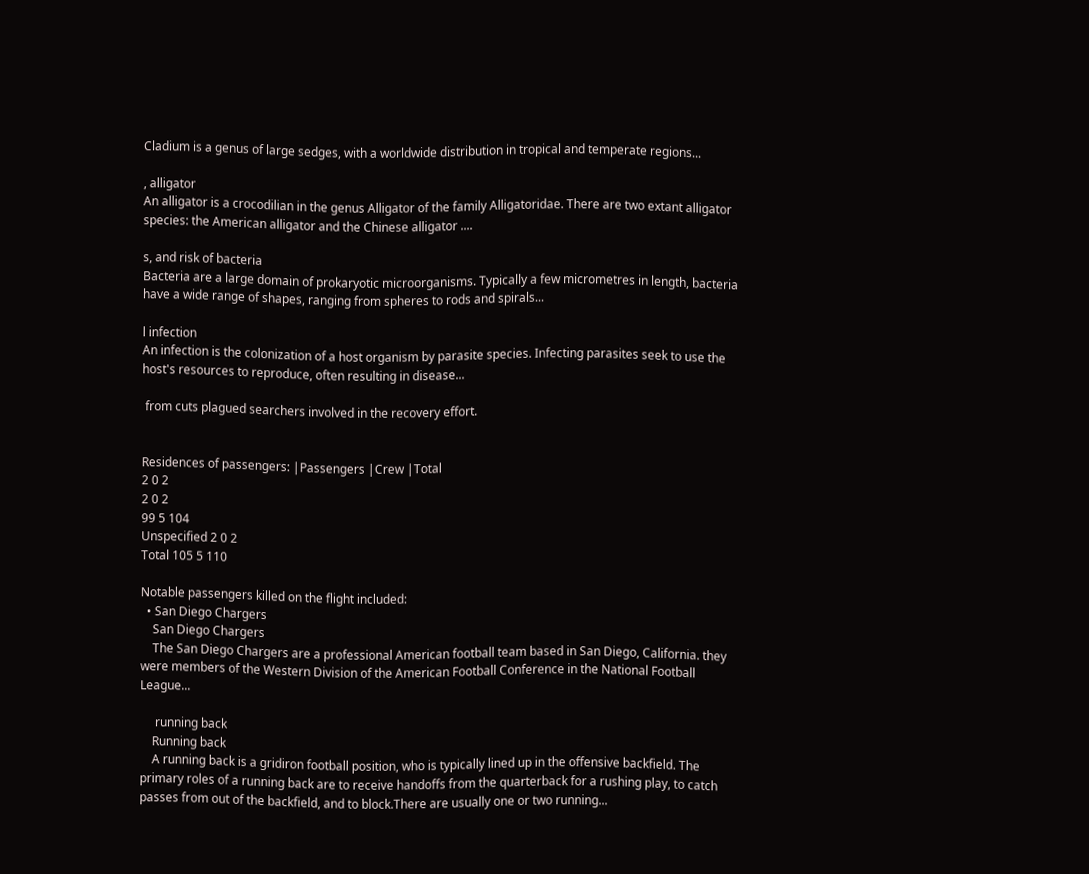Cladium is a genus of large sedges, with a worldwide distribution in tropical and temperate regions...

, alligator
An alligator is a crocodilian in the genus Alligator of the family Alligatoridae. There are two extant alligator species: the American alligator and the Chinese alligator ....

s, and risk of bacteria
Bacteria are a large domain of prokaryotic microorganisms. Typically a few micrometres in length, bacteria have a wide range of shapes, ranging from spheres to rods and spirals...

l infection
An infection is the colonization of a host organism by parasite species. Infecting parasites seek to use the host's resources to reproduce, often resulting in disease...

 from cuts plagued searchers involved in the recovery effort.


Residences of passengers: |Passengers |Crew |Total
2 0 2
2 0 2
99 5 104
Unspecified 2 0 2
Total 105 5 110

Notable passengers killed on the flight included:
  • San Diego Chargers
    San Diego Chargers
    The San Diego Chargers are a professional American football team based in San Diego, California. they were members of the Western Division of the American Football Conference in the National Football League...

     running back
    Running back
    A running back is a gridiron football position, who is typically lined up in the offensive backfield. The primary roles of a running back are to receive handoffs from the quarterback for a rushing play, to catch passes from out of the backfield, and to block.There are usually one or two running...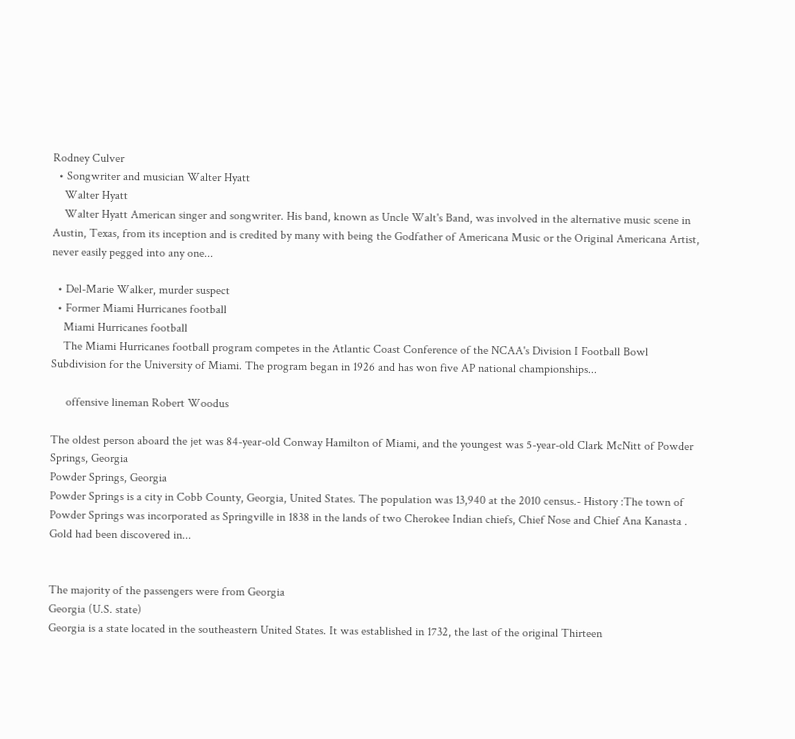Rodney Culver
  • Songwriter and musician Walter Hyatt
    Walter Hyatt
    Walter Hyatt American singer and songwriter. His band, known as Uncle Walt's Band, was involved in the alternative music scene in Austin, Texas, from its inception and is credited by many with being the Godfather of Americana Music or the Original Americana Artist, never easily pegged into any one...

  • Del-Marie Walker, murder suspect
  • Former Miami Hurricanes football
    Miami Hurricanes football
    The Miami Hurricanes football program competes in the Atlantic Coast Conference of the NCAA's Division I Football Bowl Subdivision for the University of Miami. The program began in 1926 and has won five AP national championships...

     offensive lineman Robert Woodus

The oldest person aboard the jet was 84-year-old Conway Hamilton of Miami, and the youngest was 5-year-old Clark McNitt of Powder Springs, Georgia
Powder Springs, Georgia
Powder Springs is a city in Cobb County, Georgia, United States. The population was 13,940 at the 2010 census.- History :The town of Powder Springs was incorporated as Springville in 1838 in the lands of two Cherokee Indian chiefs, Chief Nose and Chief Ana Kanasta . Gold had been discovered in...


The majority of the passengers were from Georgia
Georgia (U.S. state)
Georgia is a state located in the southeastern United States. It was established in 1732, the last of the original Thirteen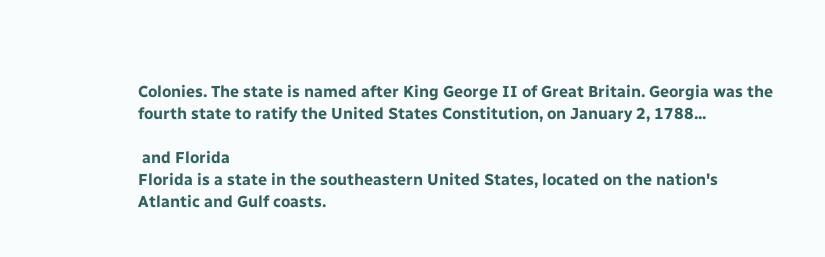Colonies. The state is named after King George II of Great Britain. Georgia was the fourth state to ratify the United States Constitution, on January 2, 1788...

 and Florida
Florida is a state in the southeastern United States, located on the nation's Atlantic and Gulf coasts.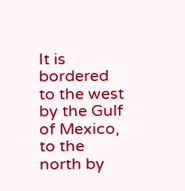It is bordered to the west by the Gulf of Mexico, to the north by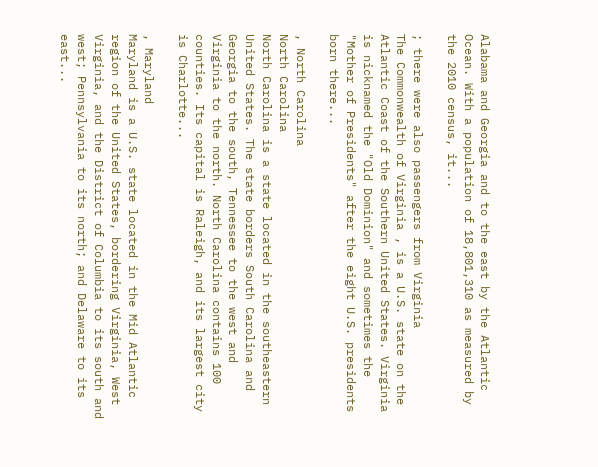Alabama and Georgia and to the east by the Atlantic Ocean. With a population of 18,801,310 as measured by the 2010 census, it...

; there were also passengers from Virginia
The Commonwealth of Virginia , is a U.S. state on the Atlantic Coast of the Southern United States. Virginia is nicknamed the "Old Dominion" and sometimes the "Mother of Presidents" after the eight U.S. presidents born there...

, North Carolina
North Carolina
North Carolina is a state located in the southeastern United States. The state borders South Carolina and Georgia to the south, Tennessee to the west and Virginia to the north. North Carolina contains 100 counties. Its capital is Raleigh, and its largest city is Charlotte...

, Maryland
Maryland is a U.S. state located in the Mid Atlantic region of the United States, bordering Virginia, West Virginia, and the District of Columbia to its south and west; Pennsylvania to its north; and Delaware to its east...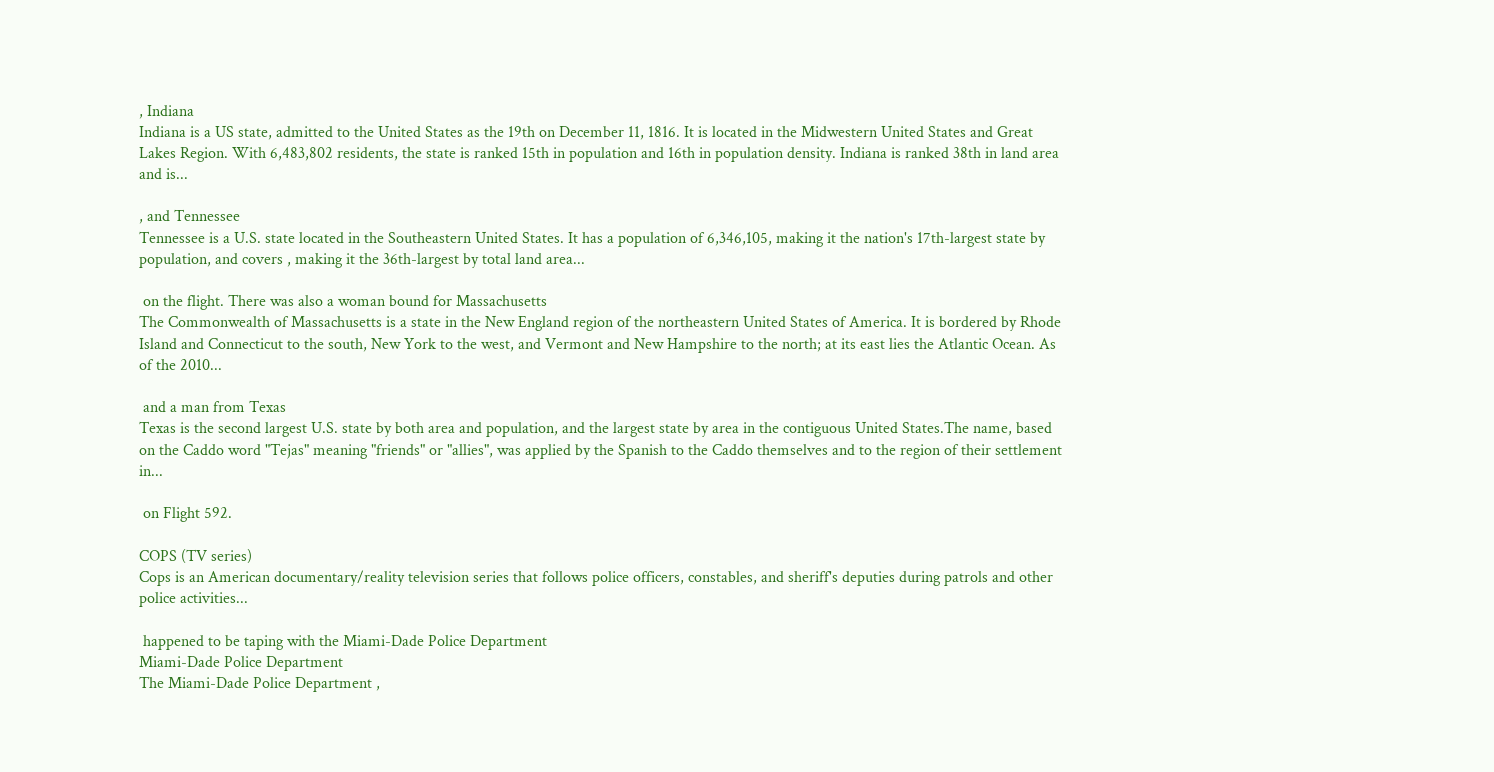, Indiana
Indiana is a US state, admitted to the United States as the 19th on December 11, 1816. It is located in the Midwestern United States and Great Lakes Region. With 6,483,802 residents, the state is ranked 15th in population and 16th in population density. Indiana is ranked 38th in land area and is...

, and Tennessee
Tennessee is a U.S. state located in the Southeastern United States. It has a population of 6,346,105, making it the nation's 17th-largest state by population, and covers , making it the 36th-largest by total land area...

 on the flight. There was also a woman bound for Massachusetts
The Commonwealth of Massachusetts is a state in the New England region of the northeastern United States of America. It is bordered by Rhode Island and Connecticut to the south, New York to the west, and Vermont and New Hampshire to the north; at its east lies the Atlantic Ocean. As of the 2010...

 and a man from Texas
Texas is the second largest U.S. state by both area and population, and the largest state by area in the contiguous United States.The name, based on the Caddo word "Tejas" meaning "friends" or "allies", was applied by the Spanish to the Caddo themselves and to the region of their settlement in...

 on Flight 592.

COPS (TV series)
Cops is an American documentary/reality television series that follows police officers, constables, and sheriff's deputies during patrols and other police activities...

 happened to be taping with the Miami-Dade Police Department
Miami-Dade Police Department
The Miami-Dade Police Department ,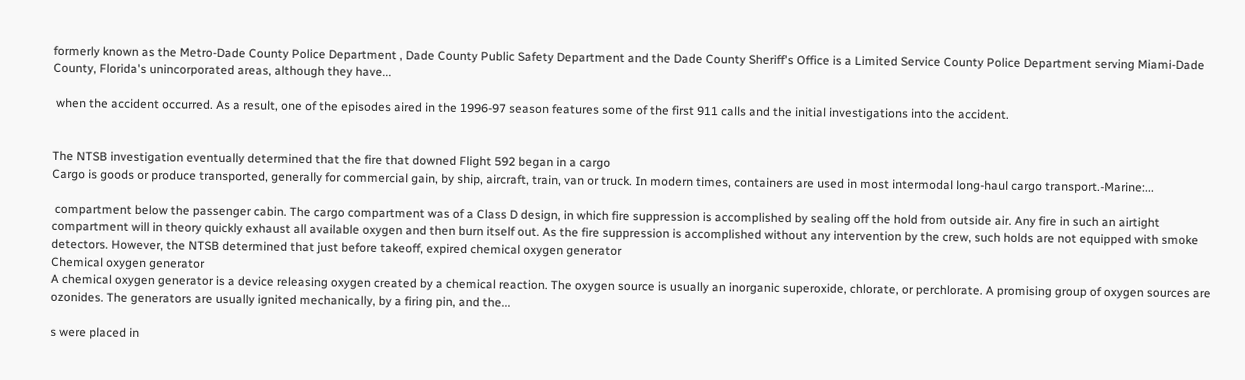formerly known as the Metro-Dade County Police Department , Dade County Public Safety Department and the Dade County Sheriff's Office is a Limited Service County Police Department serving Miami-Dade County, Florida's unincorporated areas, although they have...

 when the accident occurred. As a result, one of the episodes aired in the 1996-97 season features some of the first 911 calls and the initial investigations into the accident.


The NTSB investigation eventually determined that the fire that downed Flight 592 began in a cargo
Cargo is goods or produce transported, generally for commercial gain, by ship, aircraft, train, van or truck. In modern times, containers are used in most intermodal long-haul cargo transport.-Marine:...

 compartment below the passenger cabin. The cargo compartment was of a Class D design, in which fire suppression is accomplished by sealing off the hold from outside air. Any fire in such an airtight compartment will in theory quickly exhaust all available oxygen and then burn itself out. As the fire suppression is accomplished without any intervention by the crew, such holds are not equipped with smoke detectors. However, the NTSB determined that just before takeoff, expired chemical oxygen generator
Chemical oxygen generator
A chemical oxygen generator is a device releasing oxygen created by a chemical reaction. The oxygen source is usually an inorganic superoxide, chlorate, or perchlorate. A promising group of oxygen sources are ozonides. The generators are usually ignited mechanically, by a firing pin, and the...

s were placed in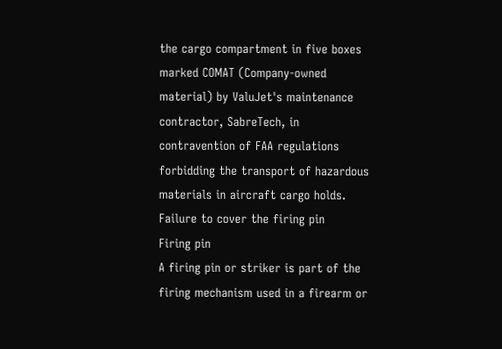the cargo compartment in five boxes marked COMAT (Company-owned material) by ValuJet's maintenance contractor, SabreTech, in contravention of FAA regulations forbidding the transport of hazardous materials in aircraft cargo holds. Failure to cover the firing pin
Firing pin
A firing pin or striker is part of the firing mechanism used in a firearm or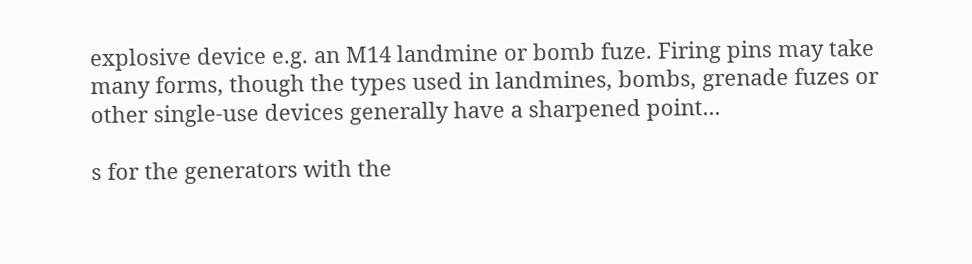explosive device e.g. an M14 landmine or bomb fuze. Firing pins may take many forms, though the types used in landmines, bombs, grenade fuzes or other single-use devices generally have a sharpened point...

s for the generators with the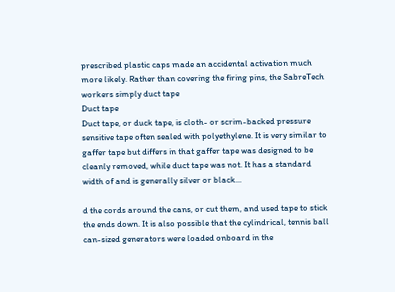prescribed plastic caps made an accidental activation much more likely. Rather than covering the firing pins, the SabreTech workers simply duct tape
Duct tape
Duct tape, or duck tape, is cloth- or scrim-backed pressure sensitive tape often sealed with polyethylene. It is very similar to gaffer tape but differs in that gaffer tape was designed to be cleanly removed, while duct tape was not. It has a standard width of and is generally silver or black...

d the cords around the cans, or cut them, and used tape to stick the ends down. It is also possible that the cylindrical, tennis ball can-sized generators were loaded onboard in the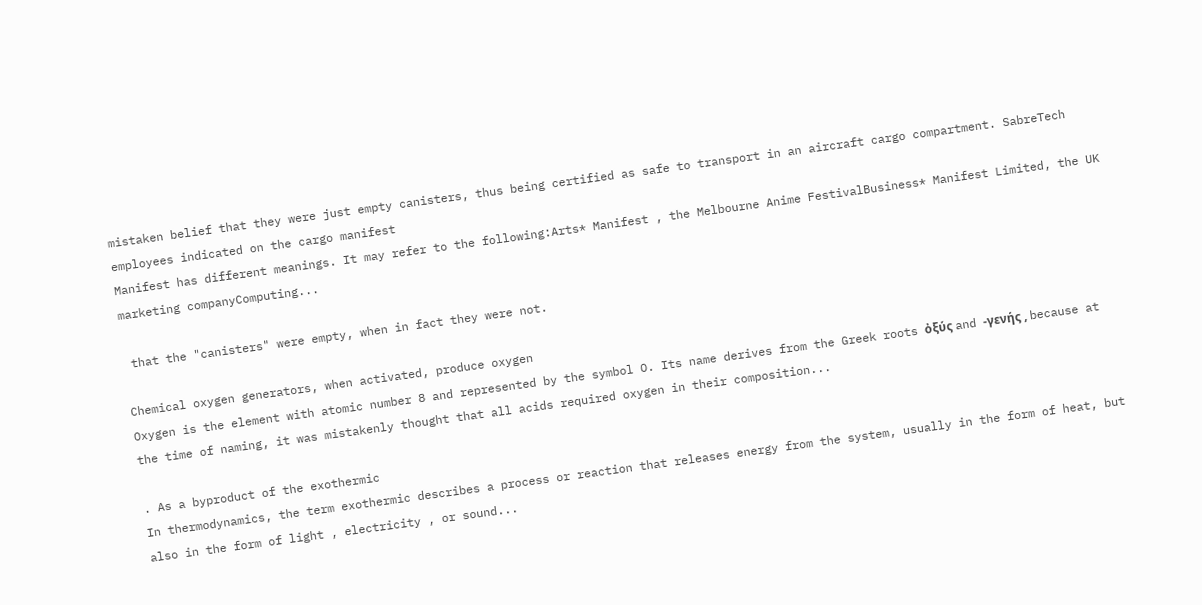mistaken belief that they were just empty canisters, thus being certified as safe to transport in an aircraft cargo compartment. SabreTech employees indicated on the cargo manifest
Manifest has different meanings. It may refer to the following:Arts* Manifest , the Melbourne Anime FestivalBusiness* Manifest Limited, the UK marketing companyComputing...

 that the "canisters" were empty, when in fact they were not.

Chemical oxygen generators, when activated, produce oxygen
Oxygen is the element with atomic number 8 and represented by the symbol O. Its name derives from the Greek roots ὀξύς and -γενής , because at the time of naming, it was mistakenly thought that all acids required oxygen in their composition...

. As a byproduct of the exothermic
In thermodynamics, the term exothermic describes a process or reaction that releases energy from the system, usually in the form of heat, but also in the form of light , electricity , or sound...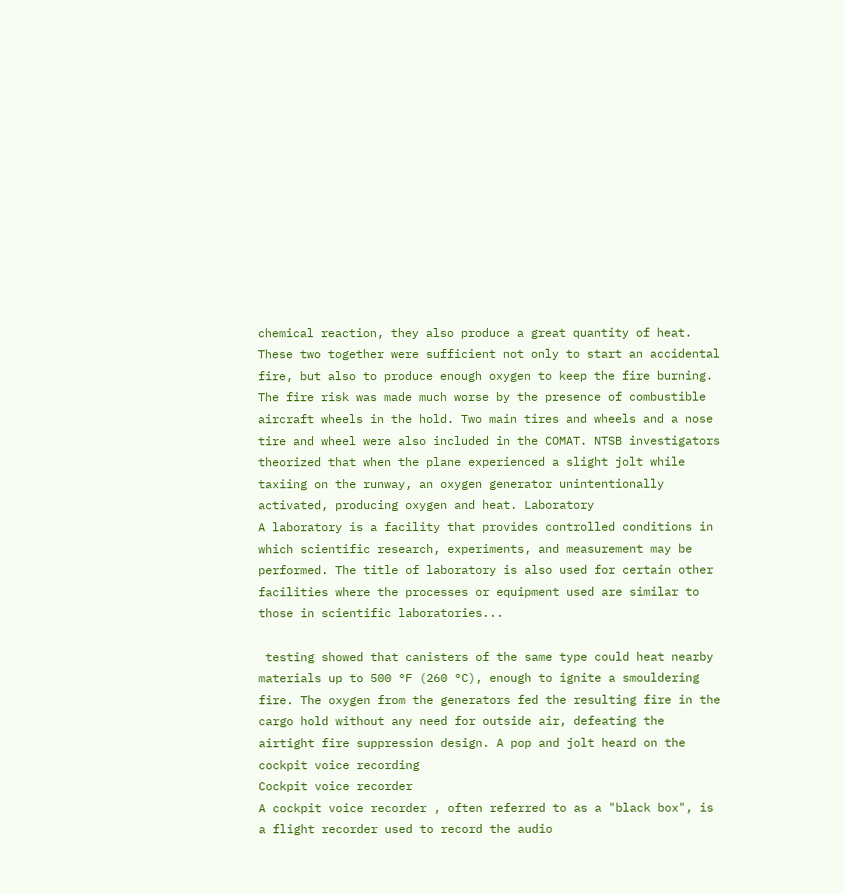chemical reaction, they also produce a great quantity of heat. These two together were sufficient not only to start an accidental fire, but also to produce enough oxygen to keep the fire burning. The fire risk was made much worse by the presence of combustible aircraft wheels in the hold. Two main tires and wheels and a nose tire and wheel were also included in the COMAT. NTSB investigators theorized that when the plane experienced a slight jolt while taxiing on the runway, an oxygen generator unintentionally activated, producing oxygen and heat. Laboratory
A laboratory is a facility that provides controlled conditions in which scientific research, experiments, and measurement may be performed. The title of laboratory is also used for certain other facilities where the processes or equipment used are similar to those in scientific laboratories...

 testing showed that canisters of the same type could heat nearby materials up to 500 °F (260 °C), enough to ignite a smouldering fire. The oxygen from the generators fed the resulting fire in the cargo hold without any need for outside air, defeating the airtight fire suppression design. A pop and jolt heard on the cockpit voice recording
Cockpit voice recorder
A cockpit voice recorder , often referred to as a "black box", is a flight recorder used to record the audio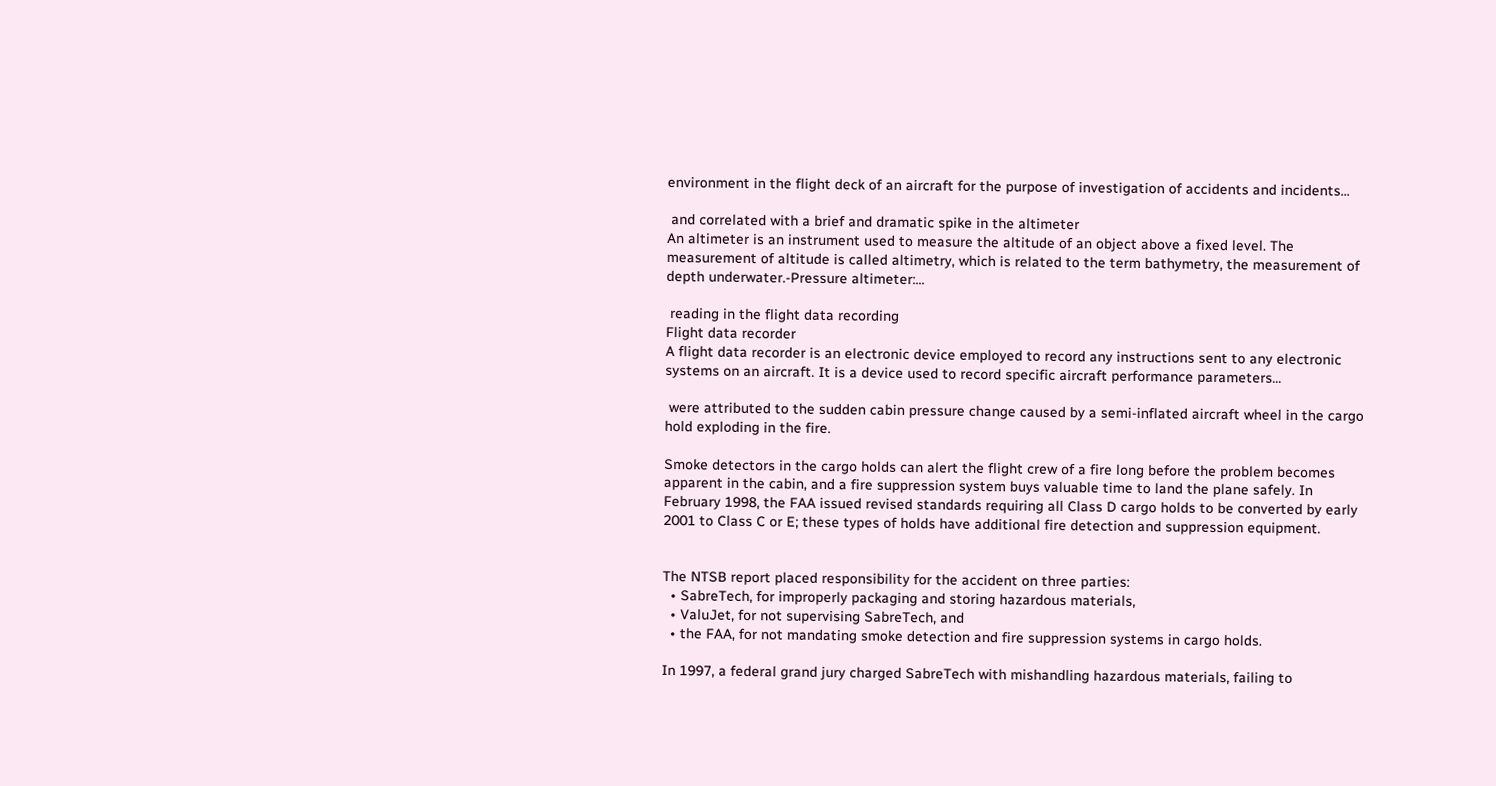environment in the flight deck of an aircraft for the purpose of investigation of accidents and incidents...

 and correlated with a brief and dramatic spike in the altimeter
An altimeter is an instrument used to measure the altitude of an object above a fixed level. The measurement of altitude is called altimetry, which is related to the term bathymetry, the measurement of depth underwater.-Pressure altimeter:...

 reading in the flight data recording
Flight data recorder
A flight data recorder is an electronic device employed to record any instructions sent to any electronic systems on an aircraft. It is a device used to record specific aircraft performance parameters...

 were attributed to the sudden cabin pressure change caused by a semi-inflated aircraft wheel in the cargo hold exploding in the fire.

Smoke detectors in the cargo holds can alert the flight crew of a fire long before the problem becomes apparent in the cabin, and a fire suppression system buys valuable time to land the plane safely. In February 1998, the FAA issued revised standards requiring all Class D cargo holds to be converted by early 2001 to Class C or E; these types of holds have additional fire detection and suppression equipment.


The NTSB report placed responsibility for the accident on three parties:
  • SabreTech, for improperly packaging and storing hazardous materials,
  • ValuJet, for not supervising SabreTech, and
  • the FAA, for not mandating smoke detection and fire suppression systems in cargo holds.

In 1997, a federal grand jury charged SabreTech with mishandling hazardous materials, failing to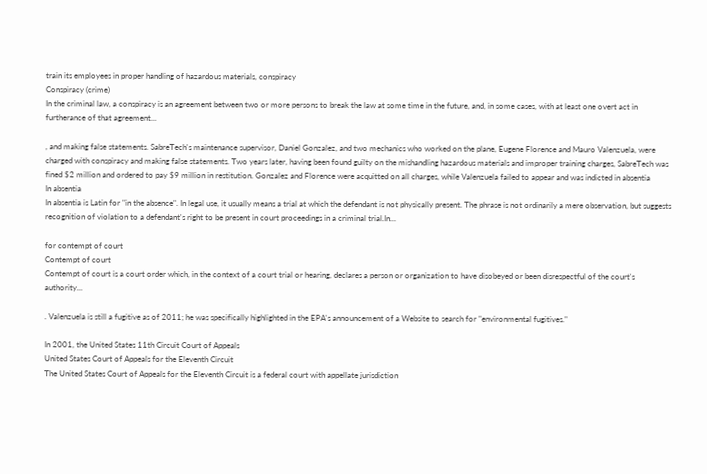train its employees in proper handling of hazardous materials, conspiracy
Conspiracy (crime)
In the criminal law, a conspiracy is an agreement between two or more persons to break the law at some time in the future, and, in some cases, with at least one overt act in furtherance of that agreement...

, and making false statements. SabreTech's maintenance supervisor, Daniel Gonzalez, and two mechanics who worked on the plane, Eugene Florence and Mauro Valenzuela, were charged with conspiracy and making false statements. Two years later, having been found guilty on the mishandling hazardous materials and improper training charges, SabreTech was fined $2 million and ordered to pay $9 million in restitution. Gonzalez and Florence were acquitted on all charges, while Valenzuela failed to appear and was indicted in absentia
In absentia
In absentia is Latin for "in the absence". In legal use, it usually means a trial at which the defendant is not physically present. The phrase is not ordinarily a mere observation, but suggests recognition of violation to a defendant's right to be present in court proceedings in a criminal trial.In...

for contempt of court
Contempt of court
Contempt of court is a court order which, in the context of a court trial or hearing, declares a person or organization to have disobeyed or been disrespectful of the court's authority...

. Valenzuela is still a fugitive as of 2011; he was specifically highlighted in the EPA's announcement of a Website to search for "environmental fugitives."

In 2001, the United States 11th Circuit Court of Appeals
United States Court of Appeals for the Eleventh Circuit
The United States Court of Appeals for the Eleventh Circuit is a federal court with appellate jurisdiction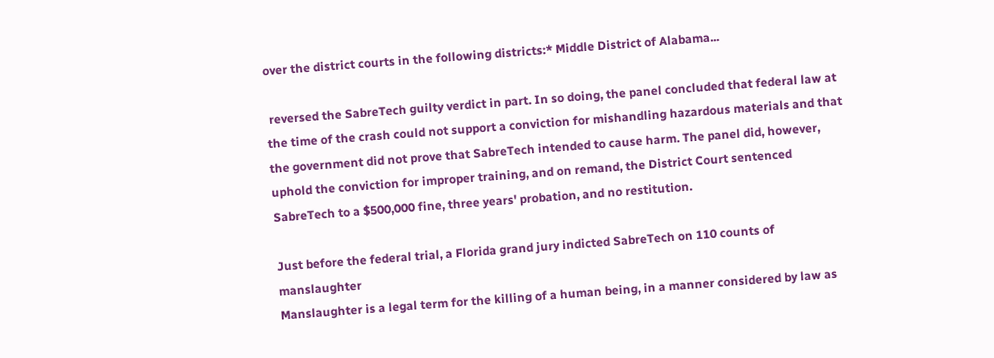over the district courts in the following districts:* Middle District of Alabama...

 reversed the SabreTech guilty verdict in part. In so doing, the panel concluded that federal law at the time of the crash could not support a conviction for mishandling hazardous materials and that the government did not prove that SabreTech intended to cause harm. The panel did, however, uphold the conviction for improper training, and on remand, the District Court sentenced SabreTech to a $500,000 fine, three years' probation, and no restitution.

Just before the federal trial, a Florida grand jury indicted SabreTech on 110 counts of manslaughter
Manslaughter is a legal term for the killing of a human being, in a manner considered by law as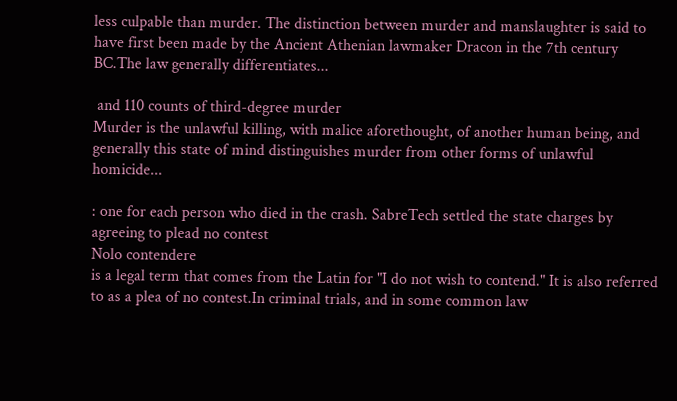less culpable than murder. The distinction between murder and manslaughter is said to have first been made by the Ancient Athenian lawmaker Dracon in the 7th century BC.The law generally differentiates...

 and 110 counts of third-degree murder
Murder is the unlawful killing, with malice aforethought, of another human being, and generally this state of mind distinguishes murder from other forms of unlawful homicide...

: one for each person who died in the crash. SabreTech settled the state charges by agreeing to plead no contest
Nolo contendere
is a legal term that comes from the Latin for "I do not wish to contend." It is also referred to as a plea of no contest.In criminal trials, and in some common law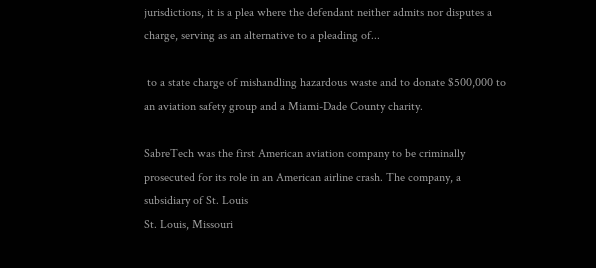jurisdictions, it is a plea where the defendant neither admits nor disputes a charge, serving as an alternative to a pleading of...

 to a state charge of mishandling hazardous waste and to donate $500,000 to an aviation safety group and a Miami-Dade County charity.

SabreTech was the first American aviation company to be criminally prosecuted for its role in an American airline crash. The company, a subsidiary of St. Louis
St. Louis, Missouri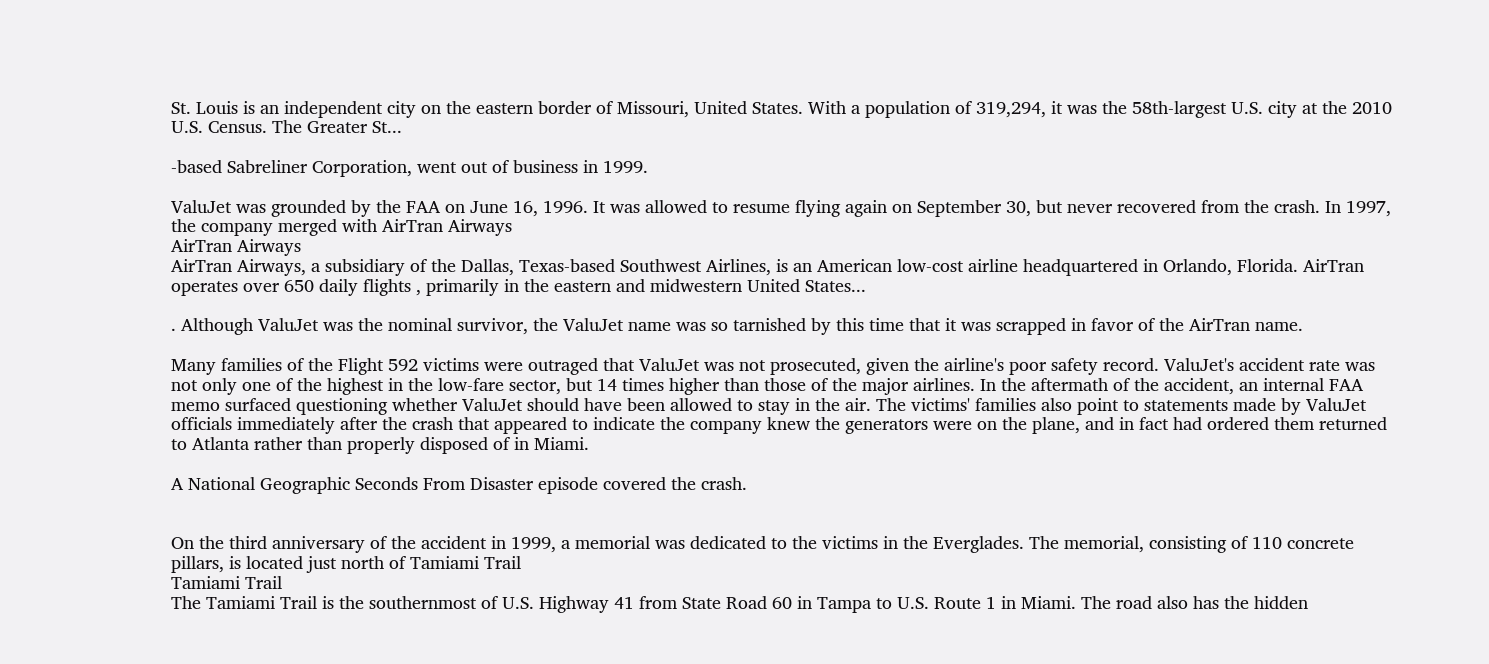St. Louis is an independent city on the eastern border of Missouri, United States. With a population of 319,294, it was the 58th-largest U.S. city at the 2010 U.S. Census. The Greater St...

-based Sabreliner Corporation, went out of business in 1999.

ValuJet was grounded by the FAA on June 16, 1996. It was allowed to resume flying again on September 30, but never recovered from the crash. In 1997, the company merged with AirTran Airways
AirTran Airways
AirTran Airways, a subsidiary of the Dallas, Texas-based Southwest Airlines, is an American low-cost airline headquartered in Orlando, Florida. AirTran operates over 650 daily flights , primarily in the eastern and midwestern United States...

. Although ValuJet was the nominal survivor, the ValuJet name was so tarnished by this time that it was scrapped in favor of the AirTran name.

Many families of the Flight 592 victims were outraged that ValuJet was not prosecuted, given the airline's poor safety record. ValuJet's accident rate was not only one of the highest in the low-fare sector, but 14 times higher than those of the major airlines. In the aftermath of the accident, an internal FAA memo surfaced questioning whether ValuJet should have been allowed to stay in the air. The victims' families also point to statements made by ValuJet officials immediately after the crash that appeared to indicate the company knew the generators were on the plane, and in fact had ordered them returned to Atlanta rather than properly disposed of in Miami.

A National Geographic Seconds From Disaster episode covered the crash.


On the third anniversary of the accident in 1999, a memorial was dedicated to the victims in the Everglades. The memorial, consisting of 110 concrete pillars, is located just north of Tamiami Trail
Tamiami Trail
The Tamiami Trail is the southernmost of U.S. Highway 41 from State Road 60 in Tampa to U.S. Route 1 in Miami. The road also has the hidden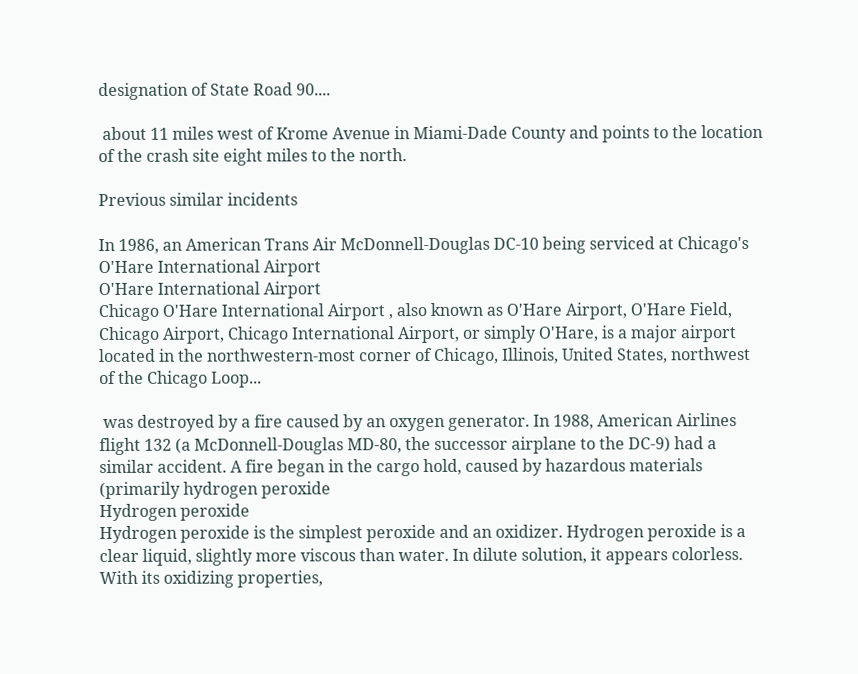designation of State Road 90....

 about 11 miles west of Krome Avenue in Miami-Dade County and points to the location of the crash site eight miles to the north.

Previous similar incidents

In 1986, an American Trans Air McDonnell-Douglas DC-10 being serviced at Chicago's O'Hare International Airport
O'Hare International Airport
Chicago O'Hare International Airport , also known as O'Hare Airport, O'Hare Field, Chicago Airport, Chicago International Airport, or simply O'Hare, is a major airport located in the northwestern-most corner of Chicago, Illinois, United States, northwest of the Chicago Loop...

 was destroyed by a fire caused by an oxygen generator. In 1988, American Airlines flight 132 (a McDonnell-Douglas MD-80, the successor airplane to the DC-9) had a similar accident. A fire began in the cargo hold, caused by hazardous materials (primarily hydrogen peroxide
Hydrogen peroxide
Hydrogen peroxide is the simplest peroxide and an oxidizer. Hydrogen peroxide is a clear liquid, slightly more viscous than water. In dilute solution, it appears colorless. With its oxidizing properties,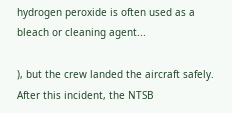hydrogen peroxide is often used as a bleach or cleaning agent...

), but the crew landed the aircraft safely. After this incident, the NTSB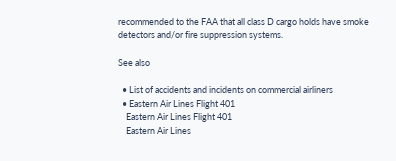recommended to the FAA that all class D cargo holds have smoke detectors and/or fire suppression systems.

See also

  • List of accidents and incidents on commercial airliners
  • Eastern Air Lines Flight 401
    Eastern Air Lines Flight 401
    Eastern Air Lines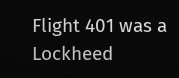Flight 401 was a Lockheed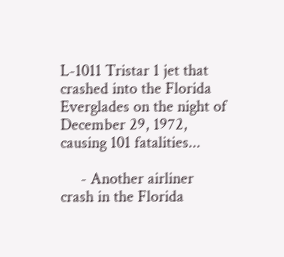L-1011 Tristar 1 jet that crashed into the Florida Everglades on the night of December 29, 1972, causing 101 fatalities...

     - Another airliner crash in the Florida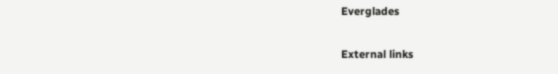Everglades

External links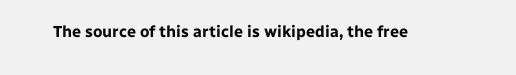The source of this article is wikipedia, the free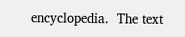encyclopedia.  The text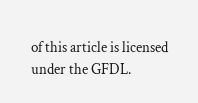of this article is licensed under the GFDL.